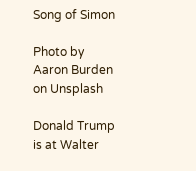Song of Simon

Photo by Aaron Burden on Unsplash

Donald Trump is at Walter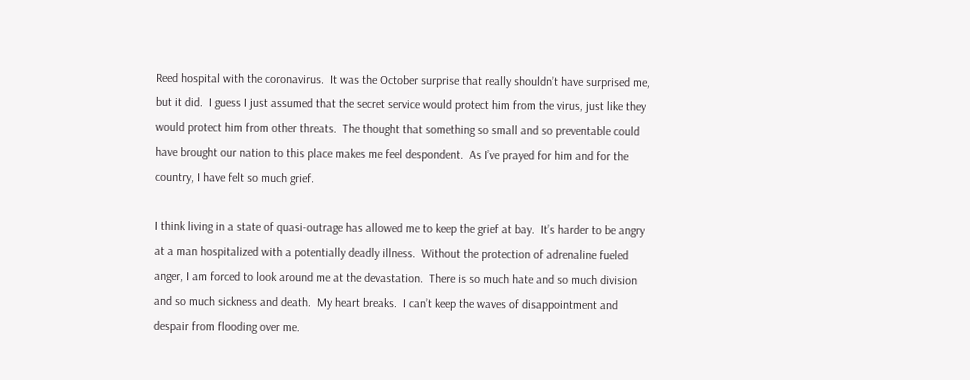Reed hospital with the coronavirus.  It was the October surprise that really shouldn’t have surprised me, but it did.  I guess I just assumed that the secret service would protect him from the virus, just like they would protect him from other threats.  The thought that something so small and so preventable could have brought our nation to this place makes me feel despondent.  As I’ve prayed for him and for the country, I have felt so much grief.

I think living in a state of quasi-outrage has allowed me to keep the grief at bay.  It’s harder to be angry at a man hospitalized with a potentially deadly illness.  Without the protection of adrenaline fueled anger, I am forced to look around me at the devastation.  There is so much hate and so much division and so much sickness and death.  My heart breaks.  I can’t keep the waves of disappointment and despair from flooding over me.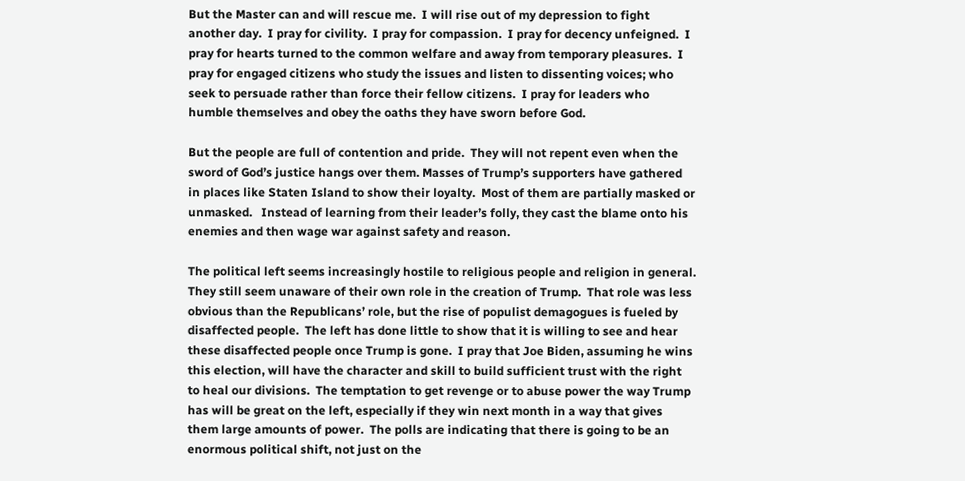But the Master can and will rescue me.  I will rise out of my depression to fight another day.  I pray for civility.  I pray for compassion.  I pray for decency unfeigned.  I pray for hearts turned to the common welfare and away from temporary pleasures.  I pray for engaged citizens who study the issues and listen to dissenting voices; who seek to persuade rather than force their fellow citizens.  I pray for leaders who humble themselves and obey the oaths they have sworn before God.

But the people are full of contention and pride.  They will not repent even when the sword of God’s justice hangs over them. Masses of Trump’s supporters have gathered in places like Staten Island to show their loyalty.  Most of them are partially masked or unmasked.   Instead of learning from their leader’s folly, they cast the blame onto his enemies and then wage war against safety and reason.

The political left seems increasingly hostile to religious people and religion in general.  They still seem unaware of their own role in the creation of Trump.  That role was less obvious than the Republicans’ role, but the rise of populist demagogues is fueled by disaffected people.  The left has done little to show that it is willing to see and hear these disaffected people once Trump is gone.  I pray that Joe Biden, assuming he wins this election, will have the character and skill to build sufficient trust with the right to heal our divisions.  The temptation to get revenge or to abuse power the way Trump has will be great on the left, especially if they win next month in a way that gives them large amounts of power.  The polls are indicating that there is going to be an enormous political shift, not just on the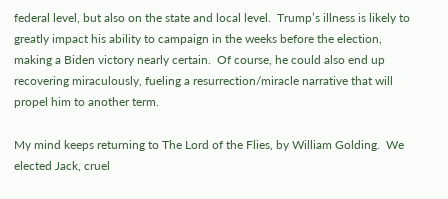federal level, but also on the state and local level.  Trump’s illness is likely to greatly impact his ability to campaign in the weeks before the election, making a Biden victory nearly certain.  Of course, he could also end up recovering miraculously, fueling a resurrection/miracle narrative that will propel him to another term.

My mind keeps returning to The Lord of the Flies, by William Golding.  We elected Jack, cruel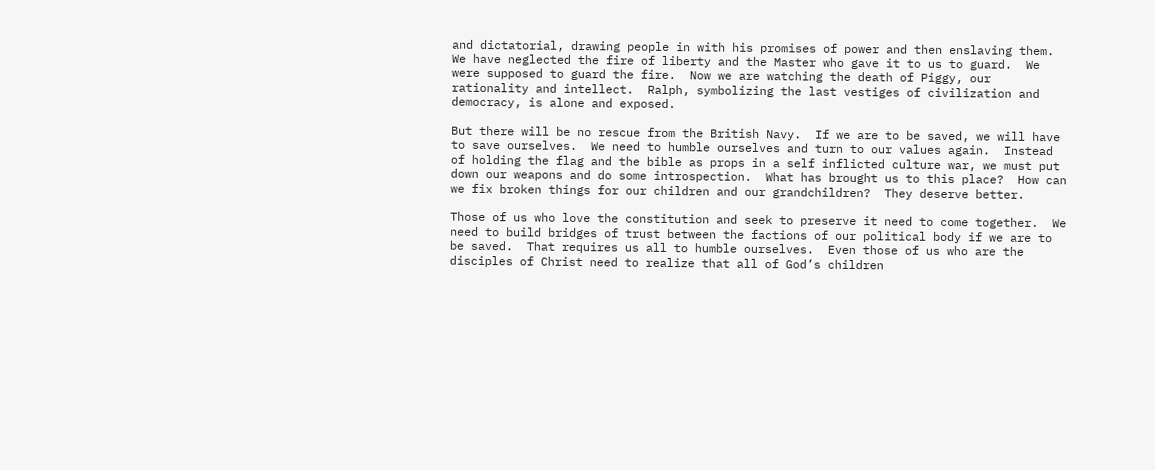and dictatorial, drawing people in with his promises of power and then enslaving them.  We have neglected the fire of liberty and the Master who gave it to us to guard.  We were supposed to guard the fire.  Now we are watching the death of Piggy, our rationality and intellect.  Ralph, symbolizing the last vestiges of civilization and democracy, is alone and exposed.

But there will be no rescue from the British Navy.  If we are to be saved, we will have to save ourselves.  We need to humble ourselves and turn to our values again.  Instead of holding the flag and the bible as props in a self inflicted culture war, we must put down our weapons and do some introspection.  What has brought us to this place?  How can we fix broken things for our children and our grandchildren?  They deserve better.

Those of us who love the constitution and seek to preserve it need to come together.  We need to build bridges of trust between the factions of our political body if we are to be saved.  That requires us all to humble ourselves.  Even those of us who are the disciples of Christ need to realize that all of God’s children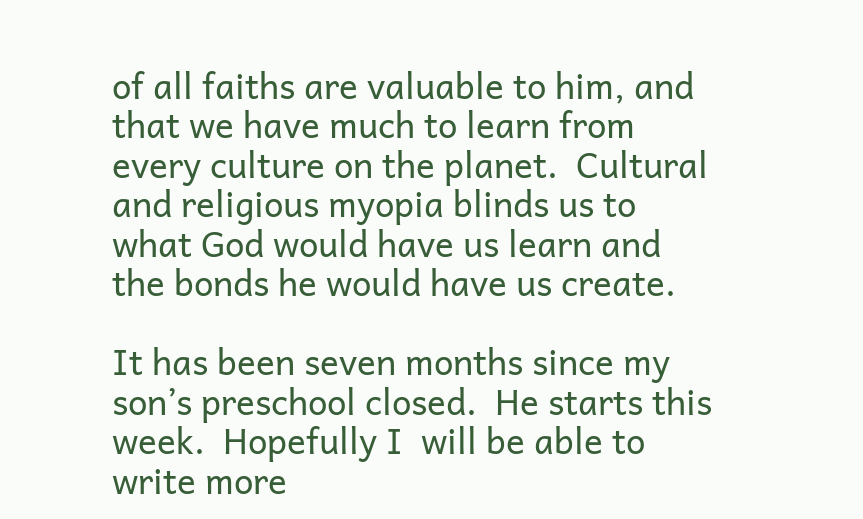of all faiths are valuable to him, and that we have much to learn from every culture on the planet.  Cultural and religious myopia blinds us to what God would have us learn and the bonds he would have us create.

It has been seven months since my son’s preschool closed.  He starts this week.  Hopefully I  will be able to write more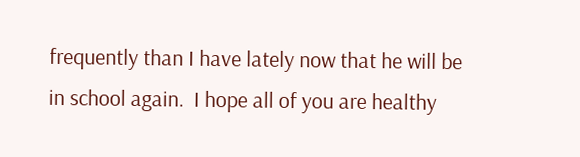frequently than I have lately now that he will be in school again.  I hope all of you are healthy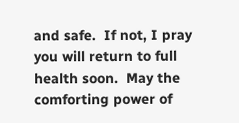and safe.  If not, I pray you will return to full health soon.  May the comforting power of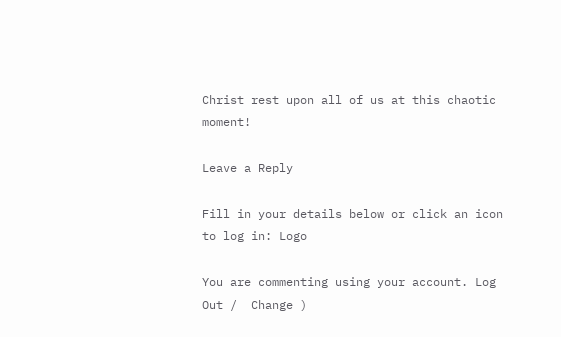Christ rest upon all of us at this chaotic moment!

Leave a Reply

Fill in your details below or click an icon to log in: Logo

You are commenting using your account. Log Out /  Change )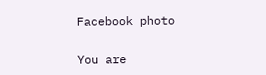Facebook photo

You are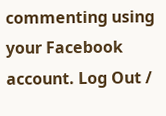commenting using your Facebook account. Log Out /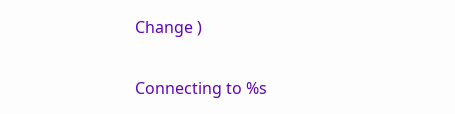Change )

Connecting to %s